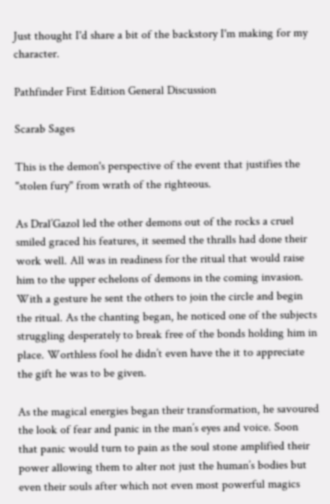Just thought I'd share a bit of the backstory I'm making for my character.

Pathfinder First Edition General Discussion

Scarab Sages

This is the demon's perspective of the event that justifies the "stolen fury" from wrath of the righteous.

As Dral’Gazol led the other demons out of the rocks a cruel smiled graced his features, it seemed the thralls had done their work well. All was in readiness for the ritual that would raise him to the upper echelons of demons in the coming invasion. With a gesture he sent the others to join the circle and begin the ritual. As the chanting began, he noticed one of the subjects struggling desperately to break free of the bonds holding him in place. Worthless fool he didn’t even have the it to appreciate the gift he was to be given.

As the magical energies began their transformation, he savoured the look of fear and panic in the man’s eyes and voice. Soon that panic would turn to pain as the soul stone amplified their power allowing them to alter not just the human’s bodies but even their souls after which not even most powerful magics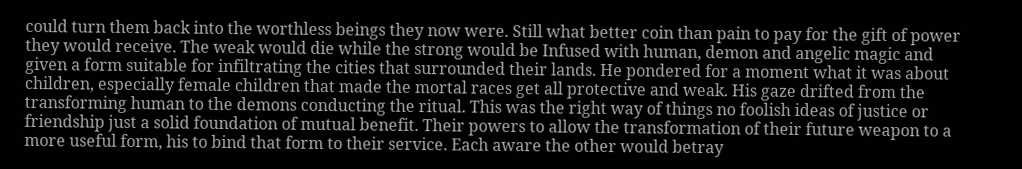could turn them back into the worthless beings they now were. Still what better coin than pain to pay for the gift of power they would receive. The weak would die while the strong would be Infused with human, demon and angelic magic and given a form suitable for infiltrating the cities that surrounded their lands. He pondered for a moment what it was about children, especially female children that made the mortal races get all protective and weak. His gaze drifted from the transforming human to the demons conducting the ritual. This was the right way of things no foolish ideas of justice or friendship just a solid foundation of mutual benefit. Their powers to allow the transformation of their future weapon to a more useful form, his to bind that form to their service. Each aware the other would betray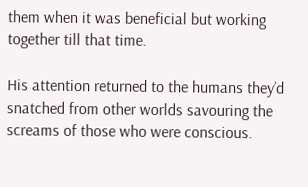them when it was beneficial but working together till that time.

His attention returned to the humans they’d snatched from other worlds savouring the screams of those who were conscious.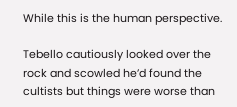While this is the human perspective.

Tebello cautiously looked over the rock and scowled he’d found the cultists but things were worse than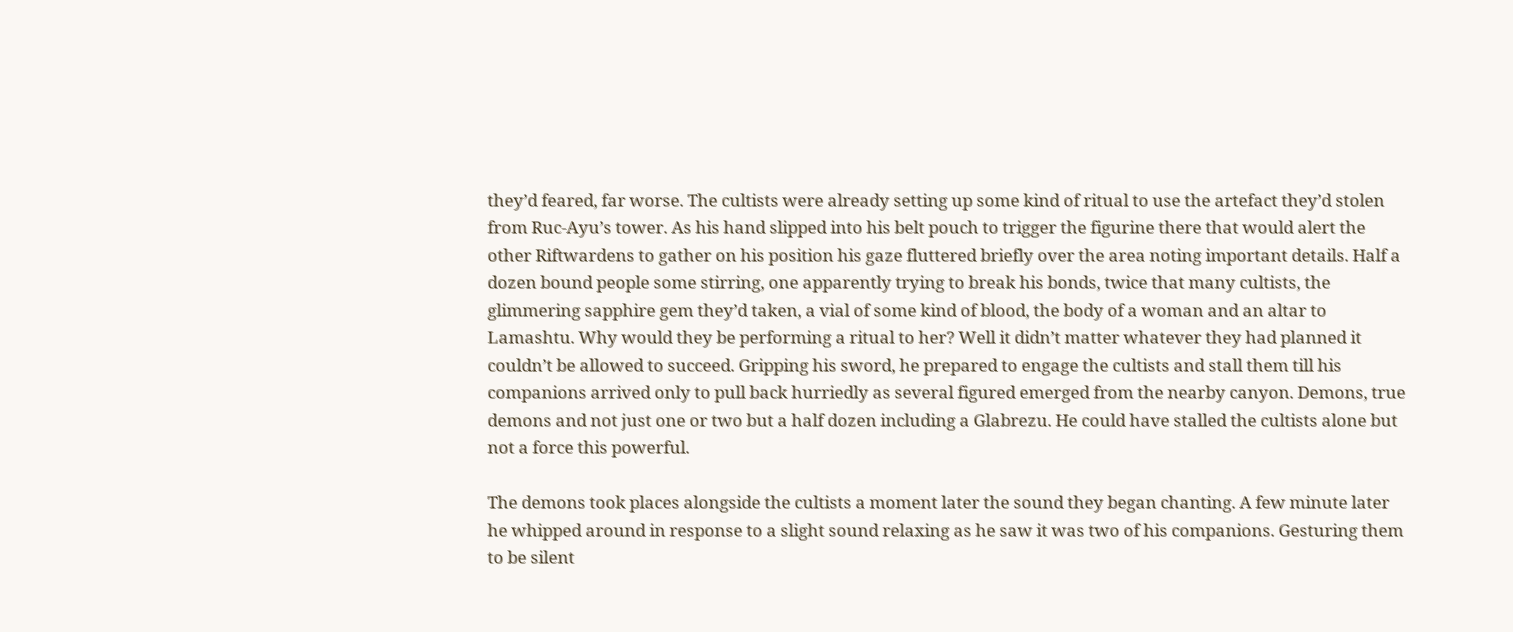they’d feared, far worse. The cultists were already setting up some kind of ritual to use the artefact they’d stolen from Ruc-Ayu’s tower. As his hand slipped into his belt pouch to trigger the figurine there that would alert the other Riftwardens to gather on his position his gaze fluttered briefly over the area noting important details. Half a dozen bound people some stirring, one apparently trying to break his bonds, twice that many cultists, the glimmering sapphire gem they’d taken, a vial of some kind of blood, the body of a woman and an altar to Lamashtu. Why would they be performing a ritual to her? Well it didn’t matter whatever they had planned it couldn’t be allowed to succeed. Gripping his sword, he prepared to engage the cultists and stall them till his companions arrived only to pull back hurriedly as several figured emerged from the nearby canyon. Demons, true demons and not just one or two but a half dozen including a Glabrezu. He could have stalled the cultists alone but not a force this powerful.

The demons took places alongside the cultists a moment later the sound they began chanting. A few minute later he whipped around in response to a slight sound relaxing as he saw it was two of his companions. Gesturing them to be silent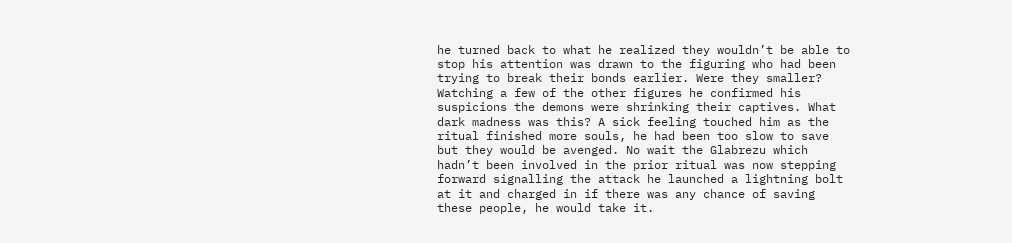he turned back to what he realized they wouldn’t be able to stop his attention was drawn to the figuring who had been trying to break their bonds earlier. Were they smaller? Watching a few of the other figures he confirmed his suspicions the demons were shrinking their captives. What dark madness was this? A sick feeling touched him as the ritual finished more souls, he had been too slow to save but they would be avenged. No wait the Glabrezu which hadn’t been involved in the prior ritual was now stepping forward signalling the attack he launched a lightning bolt at it and charged in if there was any chance of saving these people, he would take it.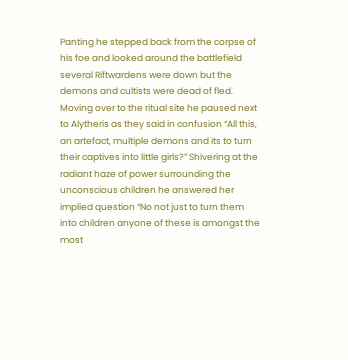Panting he stepped back from the corpse of his foe and looked around the battlefield several Riftwardens were down but the demons and cultists were dead of fled. Moving over to the ritual site he paused next to Alytheris as they said in confusion “All this, an artefact, multiple demons and its to turn their captives into little girls?” Shivering at the radiant haze of power surrounding the unconscious children he answered her implied question “No not just to turn them into children anyone of these is amongst the most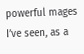powerful mages I’ve seen, as a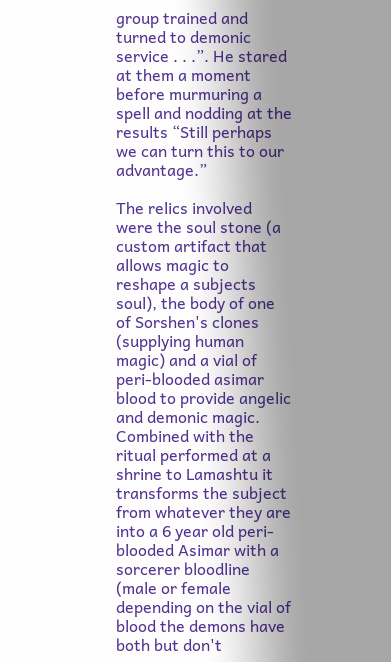group trained and turned to demonic service . . .”. He stared at them a moment before murmuring a spell and nodding at the results “Still perhaps we can turn this to our advantage.”

The relics involved were the soul stone (a custom artifact that allows magic to reshape a subjects soul), the body of one of Sorshen's clones (supplying human magic) and a vial of peri-blooded asimar blood to provide angelic and demonic magic. Combined with the ritual performed at a shrine to Lamashtu it transforms the subject from whatever they are into a 6 year old peri-blooded Asimar with a sorcerer bloodline (male or female depending on the vial of blood the demons have both but don't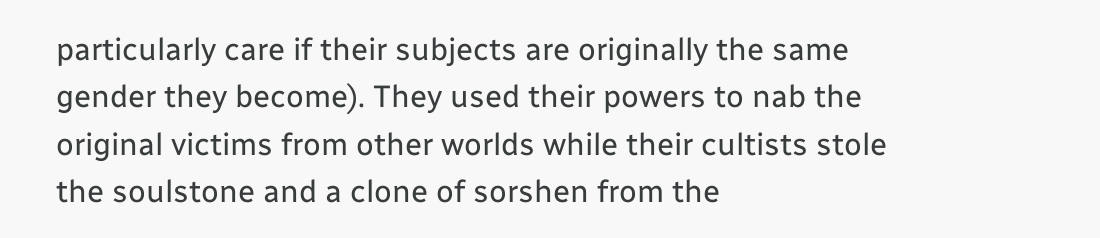particularly care if their subjects are originally the same gender they become). They used their powers to nab the original victims from other worlds while their cultists stole the soulstone and a clone of sorshen from the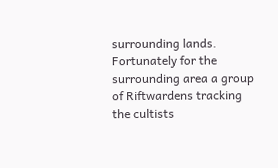surrounding lands. Fortunately for the surrounding area a group of Riftwardens tracking the cultists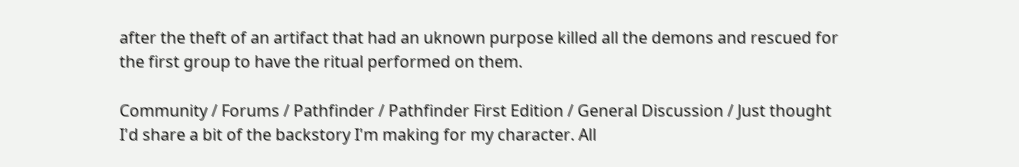after the theft of an artifact that had an uknown purpose killed all the demons and rescued for the first group to have the ritual performed on them.

Community / Forums / Pathfinder / Pathfinder First Edition / General Discussion / Just thought I'd share a bit of the backstory I'm making for my character. All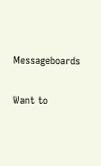Messageboards

Want to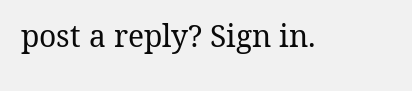post a reply? Sign in.